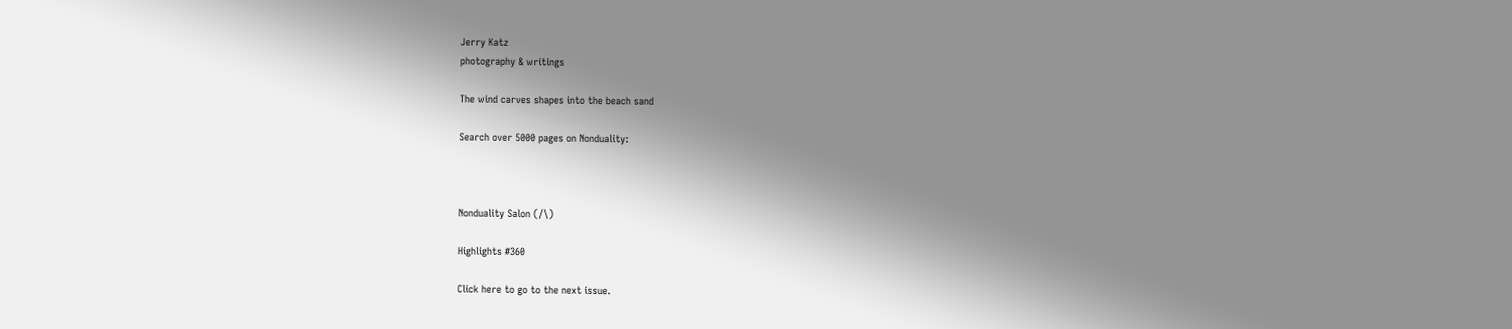Jerry Katz
photography & writings

The wind carves shapes into the beach sand

Search over 5000 pages on Nonduality:



Nonduality Salon (/\)

Highlights #360

Click here to go to the next issue.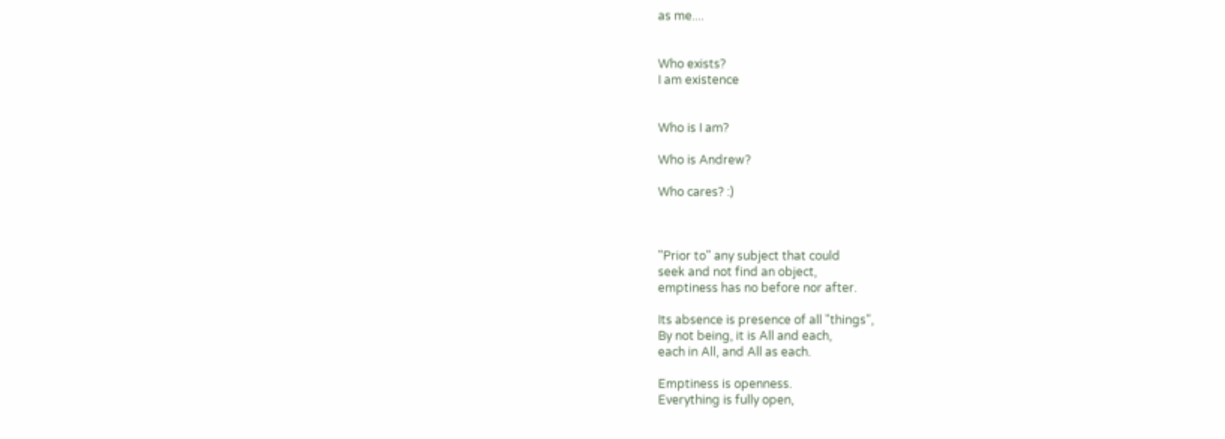as me....


Who exists?
I am existence


Who is I am?

Who is Andrew?

Who cares? :)



"Prior to" any subject that could
seek and not find an object,
emptiness has no before nor after.

Its absence is presence of all "things",
By not being, it is All and each,
each in All, and All as each.

Emptiness is openness.
Everything is fully open,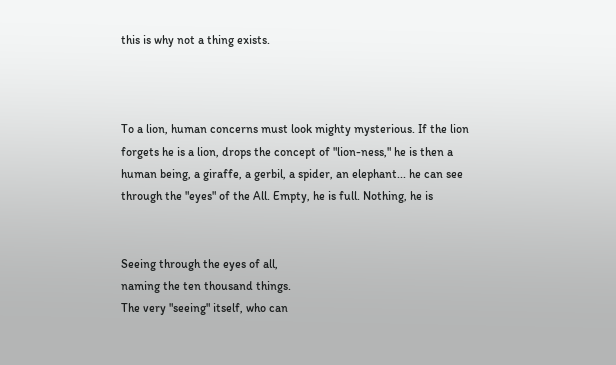this is why not a thing exists.



To a lion, human concerns must look mighty mysterious. If the lion
forgets he is a lion, drops the concept of "lion-ness," he is then a
human being, a giraffe, a gerbil, a spider, an elephant... he can see
through the "eyes" of the All. Empty, he is full. Nothing, he is


Seeing through the eyes of all,
naming the ten thousand things.
The very "seeing" itself, who can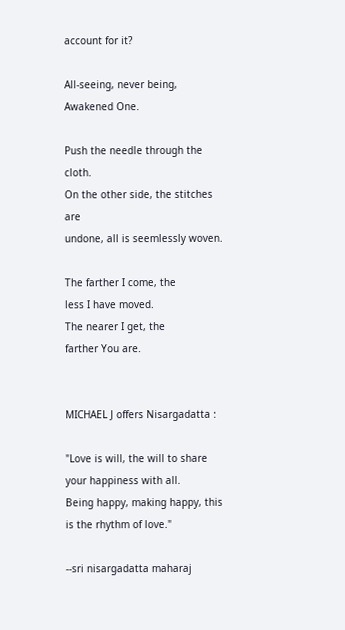account for it?

All-seeing, never being,
Awakened One.

Push the needle through the cloth.
On the other side, the stitches are
undone, all is seemlessly woven.

The farther I come, the
less I have moved.
The nearer I get, the
farther You are.


MICHAEL J offers Nisargadatta :

"Love is will, the will to share your happiness with all.
Being happy, making happy, this is the rhythm of love."

--sri nisargadatta maharaj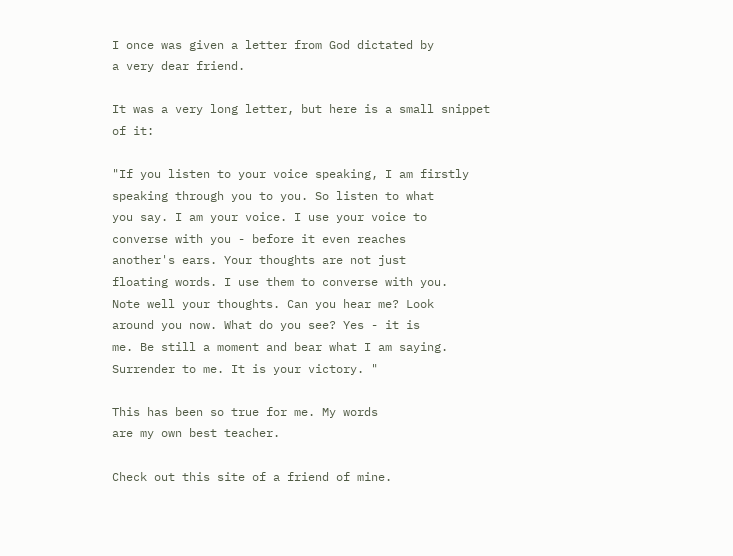I once was given a letter from God dictated by
a very dear friend.

It was a very long letter, but here is a small snippet
of it:

"If you listen to your voice speaking, I am firstly
speaking through you to you. So listen to what
you say. I am your voice. I use your voice to
converse with you - before it even reaches
another's ears. Your thoughts are not just
floating words. I use them to converse with you.
Note well your thoughts. Can you hear me? Look
around you now. What do you see? Yes - it is
me. Be still a moment and bear what I am saying.
Surrender to me. It is your victory. "

This has been so true for me. My words
are my own best teacher.

Check out this site of a friend of mine.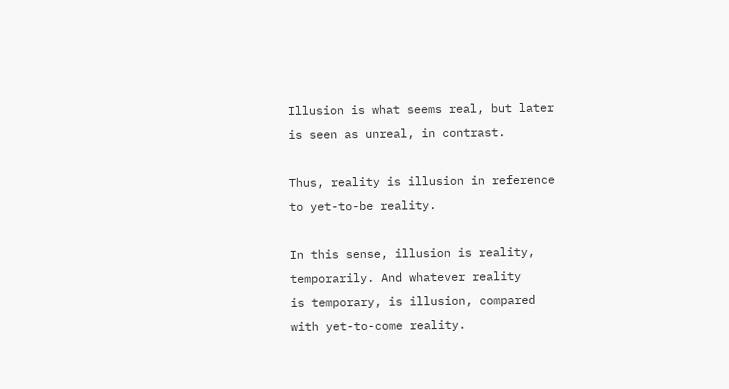Illusion is what seems real, but later
is seen as unreal, in contrast.

Thus, reality is illusion in reference
to yet-to-be reality.

In this sense, illusion is reality,
temporarily. And whatever reality
is temporary, is illusion, compared
with yet-to-come reality.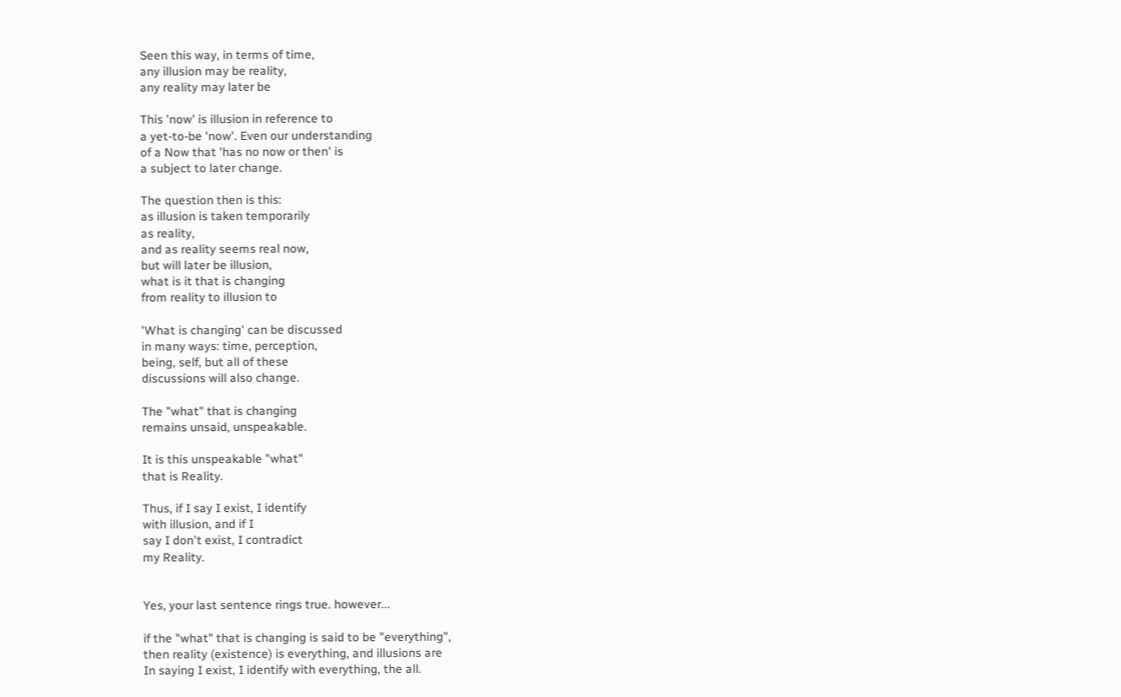Seen this way, in terms of time,
any illusion may be reality,
any reality may later be

This 'now' is illusion in reference to
a yet-to-be 'now'. Even our understanding
of a Now that 'has no now or then' is
a subject to later change.

The question then is this:
as illusion is taken temporarily
as reality,
and as reality seems real now,
but will later be illusion,
what is it that is changing
from reality to illusion to

'What is changing' can be discussed
in many ways: time, perception,
being, self, but all of these
discussions will also change.

The "what" that is changing
remains unsaid, unspeakable.

It is this unspeakable "what"
that is Reality.

Thus, if I say I exist, I identify
with illusion, and if I
say I don't exist, I contradict
my Reality.


Yes, your last sentence rings true. however...

if the "what" that is changing is said to be "everything",
then reality (existence) is everything, and illusions are
In saying I exist, I identify with everything, the all.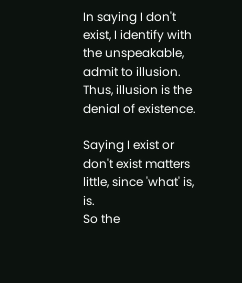In saying I don't exist, I identify with the unspeakable,
admit to illusion.
Thus, illusion is the denial of existence.

Saying I exist or don't exist matters little, since 'what' is, is.
So the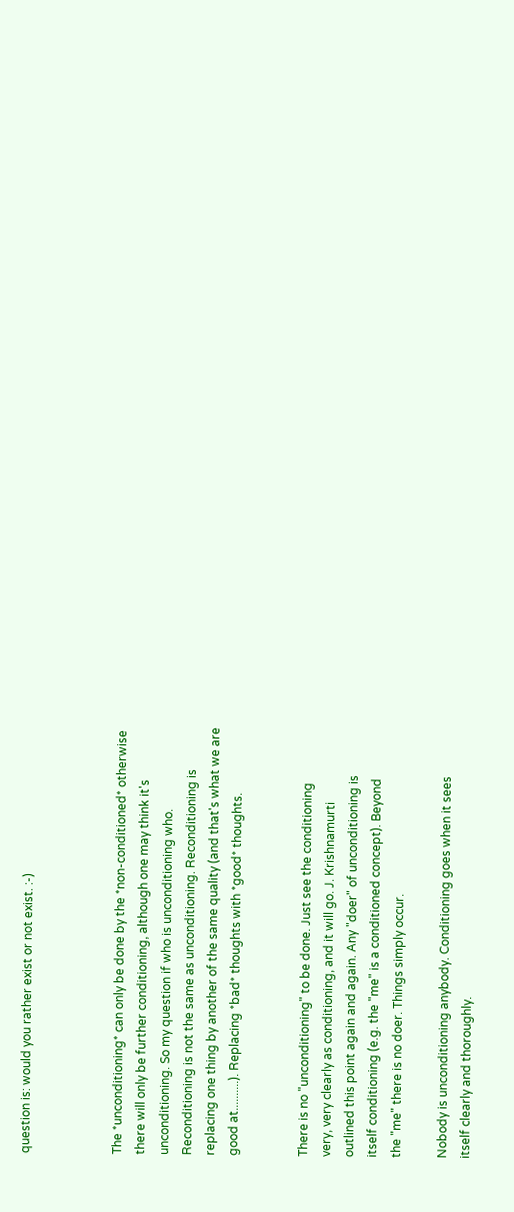question is: would you rather exist or not exist. :-)



The *unconditioning* can only be done by the *non-conditioned* otherwise
there will only be further conditioning, although one may think it's
unconditioning. So my question if who is unconditioning who.
Reconditioning is not the same as unconditioning. Reconditioning is
replacing one thing by another of the same quality (and that's what we are
good at..........). Replacing *bad* thoughts with *good* thoughts.


There is no "unconditioning" to be done. Just see the conditioning
very, very clearly as conditioning, and it will go. J. Krishnamurti
outlined this point again and again. Any "doer" of unconditioning is
itself conditioning (e.g. the "me" is a conditioned concept). Beyond
the "me" there is no doer. Things simply occur.

Nobody is unconditioning anybody. Conditioning goes when it sees
itself clearly and thoroughly.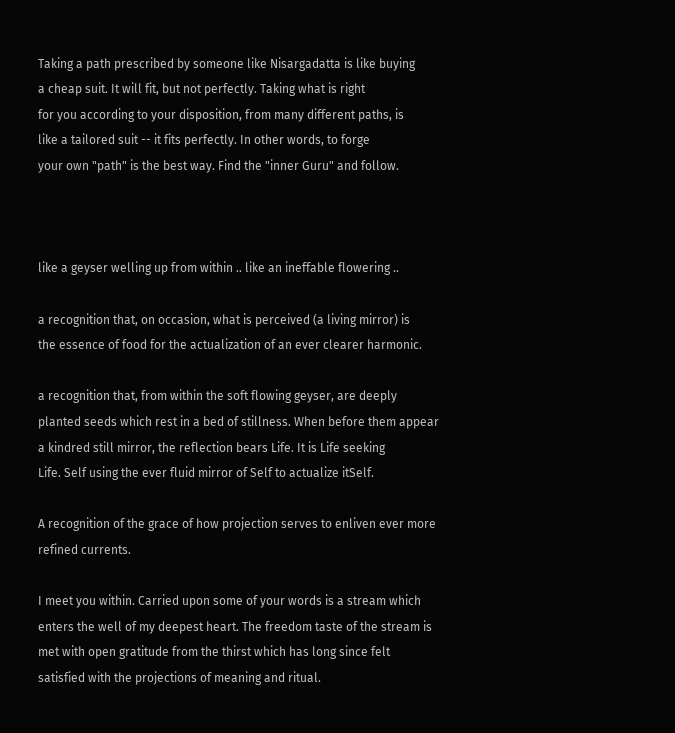Taking a path prescribed by someone like Nisargadatta is like buying
a cheap suit. It will fit, but not perfectly. Taking what is right
for you according to your disposition, from many different paths, is
like a tailored suit -- it fits perfectly. In other words, to forge
your own "path" is the best way. Find the "inner Guru" and follow.



like a geyser welling up from within .. like an ineffable flowering ..

a recognition that, on occasion, what is perceived (a living mirror) is
the essence of food for the actualization of an ever clearer harmonic.

a recognition that, from within the soft flowing geyser, are deeply
planted seeds which rest in a bed of stillness. When before them appear
a kindred still mirror, the reflection bears Life. It is Life seeking
Life. Self using the ever fluid mirror of Self to actualize itSelf.

A recognition of the grace of how projection serves to enliven ever more
refined currents.

I meet you within. Carried upon some of your words is a stream which
enters the well of my deepest heart. The freedom taste of the stream is
met with open gratitude from the thirst which has long since felt
satisfied with the projections of meaning and ritual.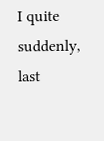I quite suddenly, last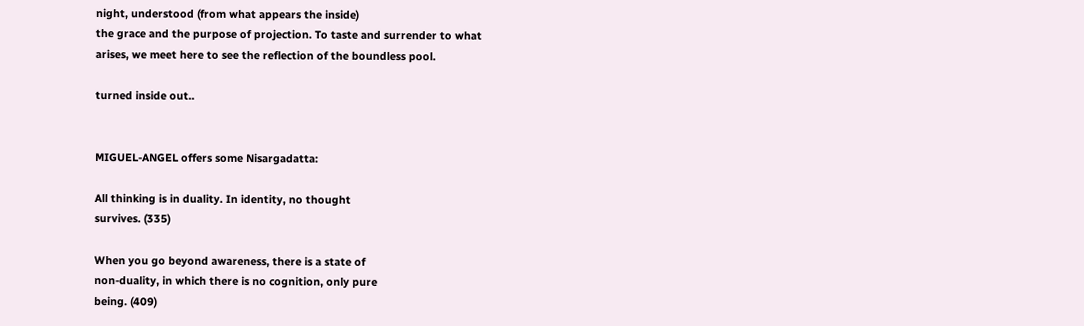night, understood (from what appears the inside)
the grace and the purpose of projection. To taste and surrender to what
arises, we meet here to see the reflection of the boundless pool.

turned inside out..


MIGUEL-ANGEL offers some Nisargadatta:

All thinking is in duality. In identity, no thought
survives. (335)

When you go beyond awareness, there is a state of
non-duality, in which there is no cognition, only pure
being. (409)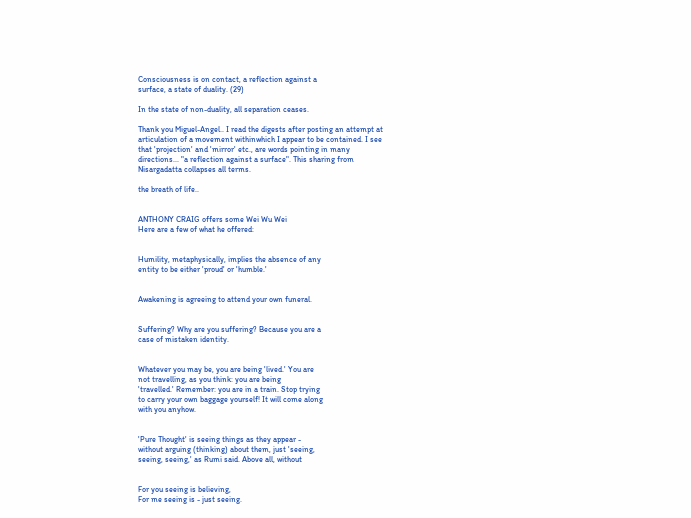Consciousness is on contact, a reflection against a
surface, a state of duality. (29)

In the state of non-duality, all separation ceases.

Thank you Miguel-Angel.. I read the digests after posting an attempt at
articulation of a movement withinwhich I appear to be contained. I see
that 'projection' and 'mirror' etc., are words pointing in many
directions... "a reflection against a surface". This sharing from
Nisargadatta collapses all terms.

the breath of life..


ANTHONY CRAIG offers some Wei Wu Wei
Here are a few of what he offered:


Humility, metaphysically, implies the absence of any
entity to be either 'proud' or 'humble.'


Awakening is agreeing to attend your own funeral.


Suffering? Why are you suffering? Because you are a
case of mistaken identity.


Whatever you may be, you are being 'lived.' You are
not travelling, as you think: you are being
'travelled.' Remember: you are in a train. Stop trying
to carry your own baggage yourself! It will come along
with you anyhow.


'Pure Thought' is seeing things as they appear -
without arguing (thinking) about them, just 'seeing,
seeing, seeing,' as Rumi said. Above all, without


For you seeing is believing,
For me seeing is - just seeing.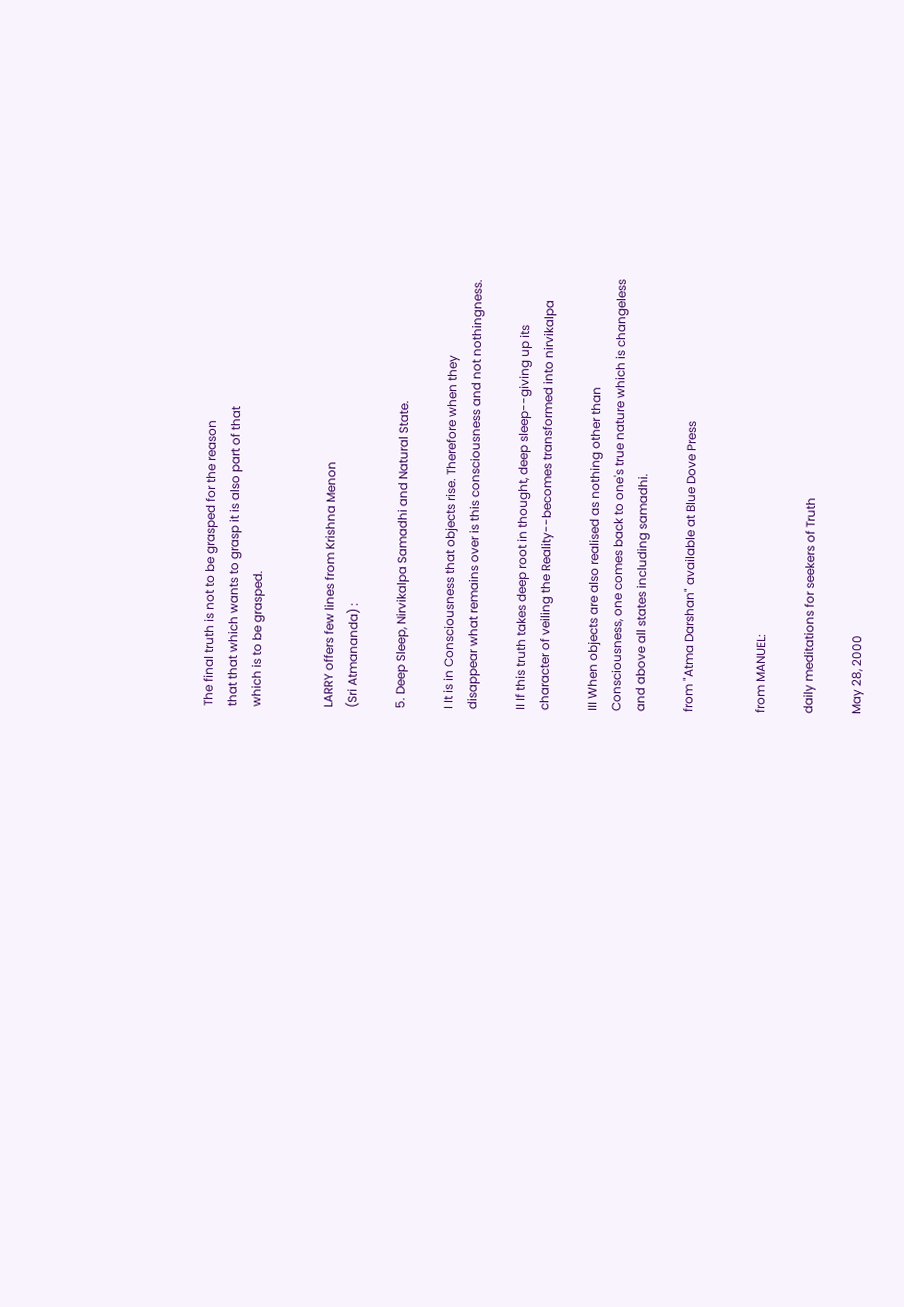The final truth is not to be grasped for the reason
that that which wants to grasp it is also part of that
which is to be grasped.


LARRY offers few lines from Krishna Menon
(Sri Atmananda) :

5. Deep Sleep, Nirvikalpa Samadhi and Natural State.

I It is in Consciousness that objects rise. Therefore when they
disappear what remains over is this consciousness and not nothingness.

II If this truth takes deep root in thought, deep sleep--giving up its
character of veiling the Reality--becomes transformed into nirvikalpa

III When objects are also realised as nothing other than
Consciousness, one comes back to one's true nature which is changeless
and above all states including samadhi.

from "Atma Darshan" available at Blue Dove Press


from MANUEL:

daily meditations for seekers of Truth

May 28, 2000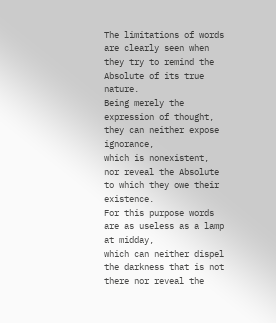The limitations of words are clearly seen when they try to remind the
Absolute of its true nature.
Being merely the expression of thought, they can neither expose ignorance,
which is nonexistent,
nor reveal the Absolute to which they owe their existence.
For this purpose words are as useless as a lamp at midday,
which can neither dispel the darkness that is not there nor reveal the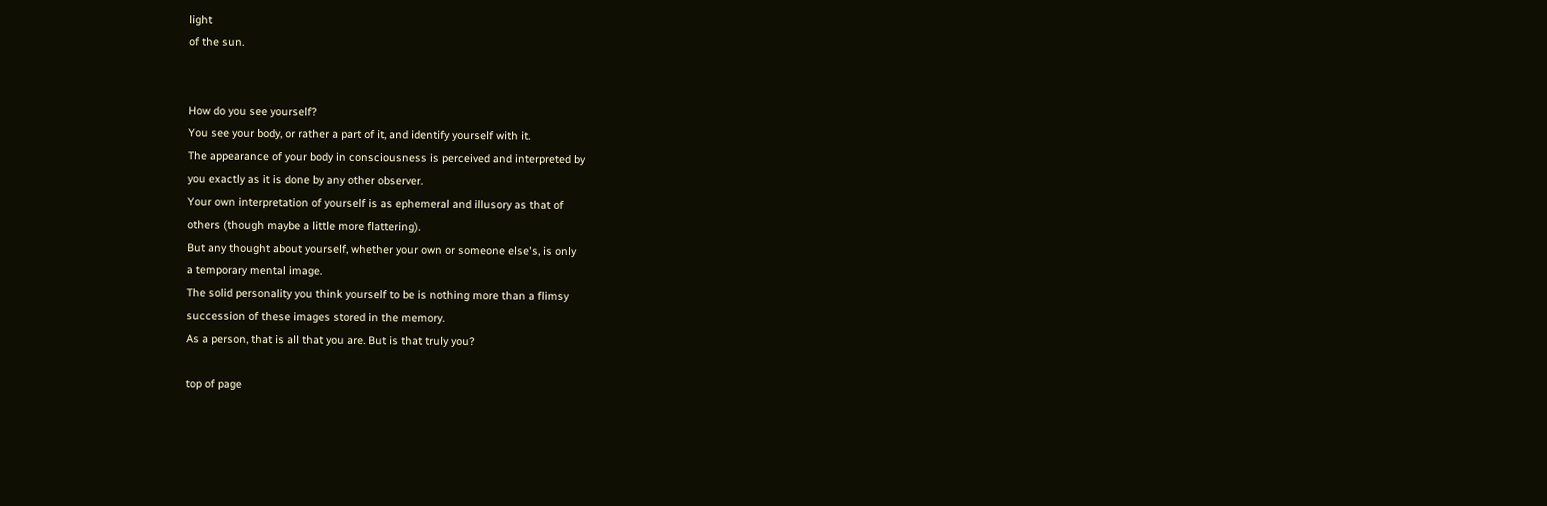light
of the sun.


How do you see yourself?
You see your body, or rather a part of it, and identify yourself with it.
The appearance of your body in consciousness is perceived and interpreted by
you exactly as it is done by any other observer.
Your own interpretation of yourself is as ephemeral and illusory as that of
others (though maybe a little more flattering).
But any thought about yourself, whether your own or someone else's, is only
a temporary mental image.
The solid personality you think yourself to be is nothing more than a flimsy
succession of these images stored in the memory.
As a person, that is all that you are. But is that truly you?

top of page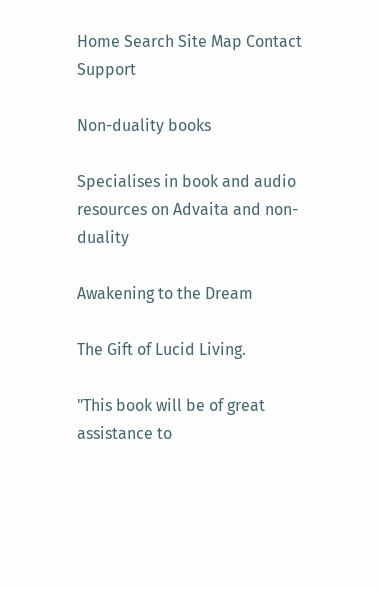Home Search Site Map Contact Support

Non-duality books

Specialises in book and audio resources on Advaita and non-duality

Awakening to the Dream

The Gift of Lucid Living.

"This book will be of great assistance to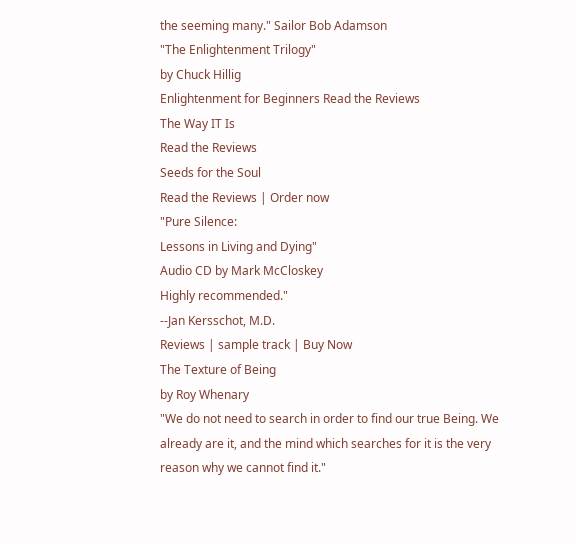the seeming many." Sailor Bob Adamson
"The Enlightenment Trilogy"
by Chuck Hillig
Enlightenment for Beginners Read the Reviews
The Way IT Is
Read the Reviews
Seeds for the Soul
Read the Reviews | Order now
"Pure Silence:
Lessons in Living and Dying"
Audio CD by Mark McCloskey
Highly recommended."
--Jan Kersschot, M.D.
Reviews | sample track | Buy Now
The Texture of Being
by Roy Whenary
"We do not need to search in order to find our true Being. We already are it, and the mind which searches for it is the very reason why we cannot find it."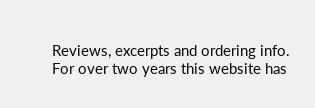Reviews, excerpts and ordering info.
For over two years this website has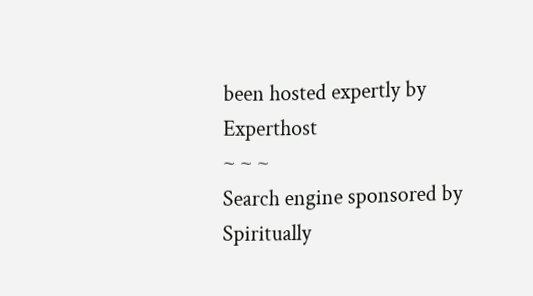been hosted expertly by Experthost
~ ~ ~
Search engine sponsored by
Spiritually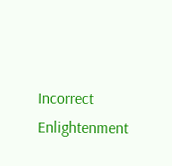Incorrect Enlightenment